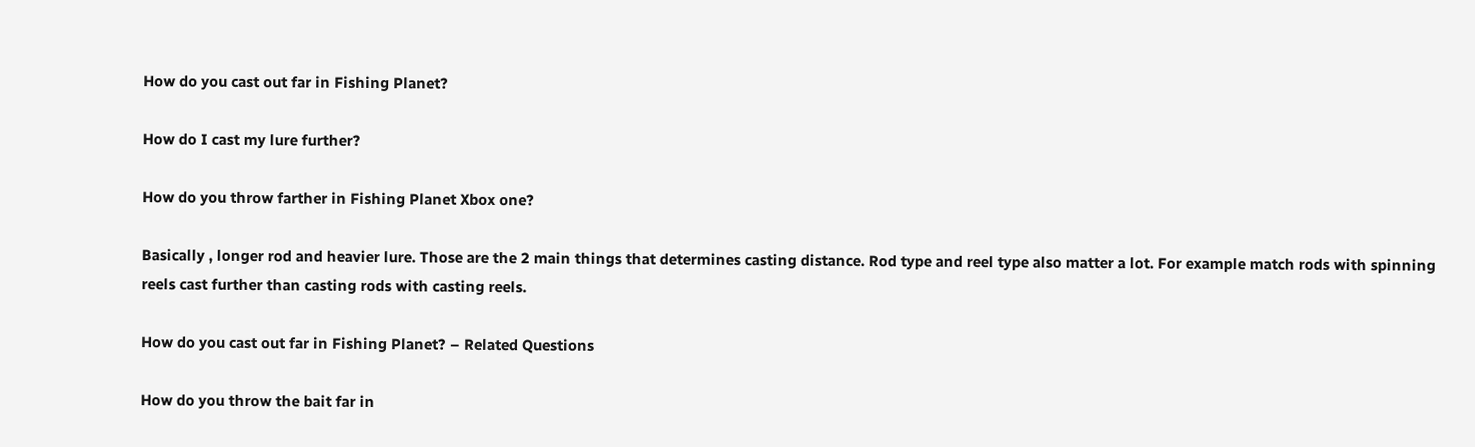How do you cast out far in Fishing Planet?

How do I cast my lure further?

How do you throw farther in Fishing Planet Xbox one?

Basically , longer rod and heavier lure. Those are the 2 main things that determines casting distance. Rod type and reel type also matter a lot. For example match rods with spinning reels cast further than casting rods with casting reels.

How do you cast out far in Fishing Planet? – Related Questions

How do you throw the bait far in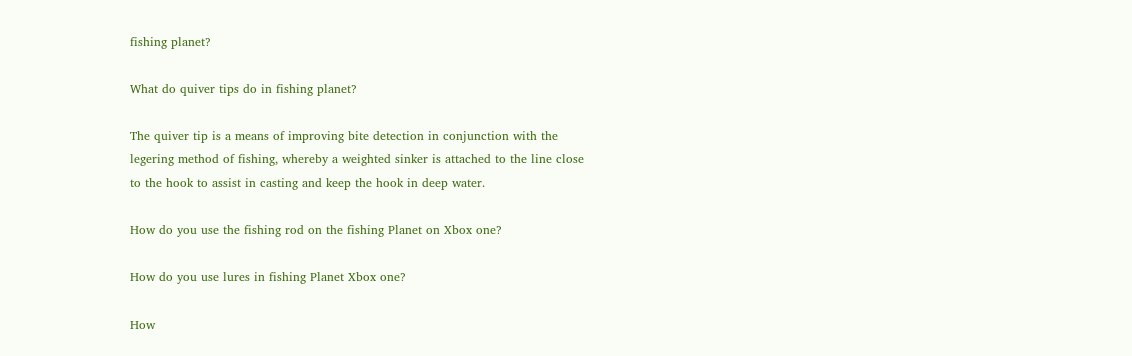fishing planet?

What do quiver tips do in fishing planet?

The quiver tip is a means of improving bite detection in conjunction with the legering method of fishing, whereby a weighted sinker is attached to the line close to the hook to assist in casting and keep the hook in deep water.

How do you use the fishing rod on the fishing Planet on Xbox one?

How do you use lures in fishing Planet Xbox one?

How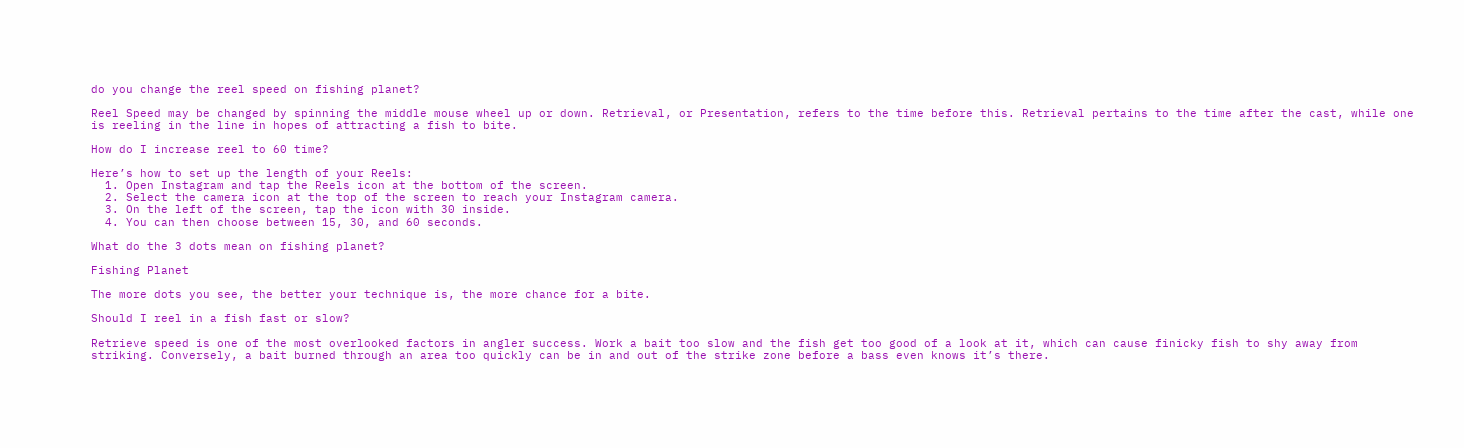do you change the reel speed on fishing planet?

Reel Speed may be changed by spinning the middle mouse wheel up or down. Retrieval, or Presentation, refers to the time before this. Retrieval pertains to the time after the cast, while one is reeling in the line in hopes of attracting a fish to bite.

How do I increase reel to 60 time?

Here’s how to set up the length of your Reels:
  1. Open Instagram and tap the Reels icon at the bottom of the screen.
  2. Select the camera icon at the top of the screen to reach your Instagram camera.
  3. On the left of the screen, tap the icon with 30 inside.
  4. You can then choose between 15, 30, and 60 seconds.

What do the 3 dots mean on fishing planet?

Fishing Planet

The more dots you see, the better your technique is, the more chance for a bite.

Should I reel in a fish fast or slow?

Retrieve speed is one of the most overlooked factors in angler success. Work a bait too slow and the fish get too good of a look at it, which can cause finicky fish to shy away from striking. Conversely, a bait burned through an area too quickly can be in and out of the strike zone before a bass even knows it’s there.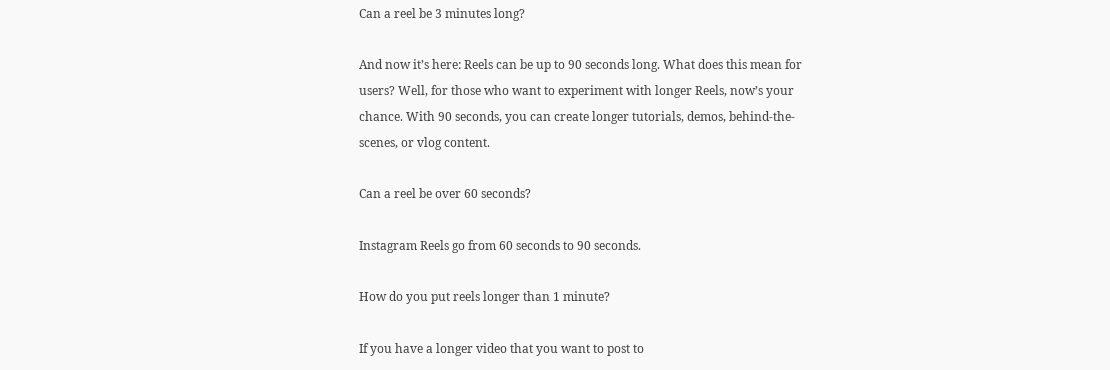Can a reel be 3 minutes long?

And now it’s here: Reels can be up to 90 seconds long. What does this mean for users? Well, for those who want to experiment with longer Reels, now’s your chance. With 90 seconds, you can create longer tutorials, demos, behind-the-scenes, or vlog content.

Can a reel be over 60 seconds?

Instagram Reels go from 60 seconds to 90 seconds.

How do you put reels longer than 1 minute?

If you have a longer video that you want to post to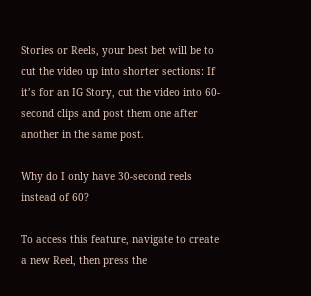Stories or Reels, your best bet will be to cut the video up into shorter sections: If it’s for an IG Story, cut the video into 60-second clips and post them one after another in the same post.

Why do I only have 30-second reels instead of 60?

To access this feature, navigate to create a new Reel, then press the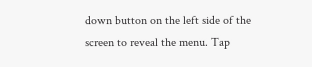down button on the left side of the screen to reveal the menu. Tap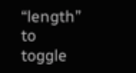“length” to toggle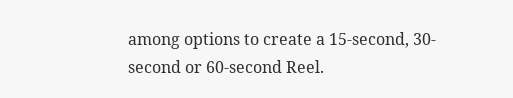among options to create a 15-second, 30-second or 60-second Reel.